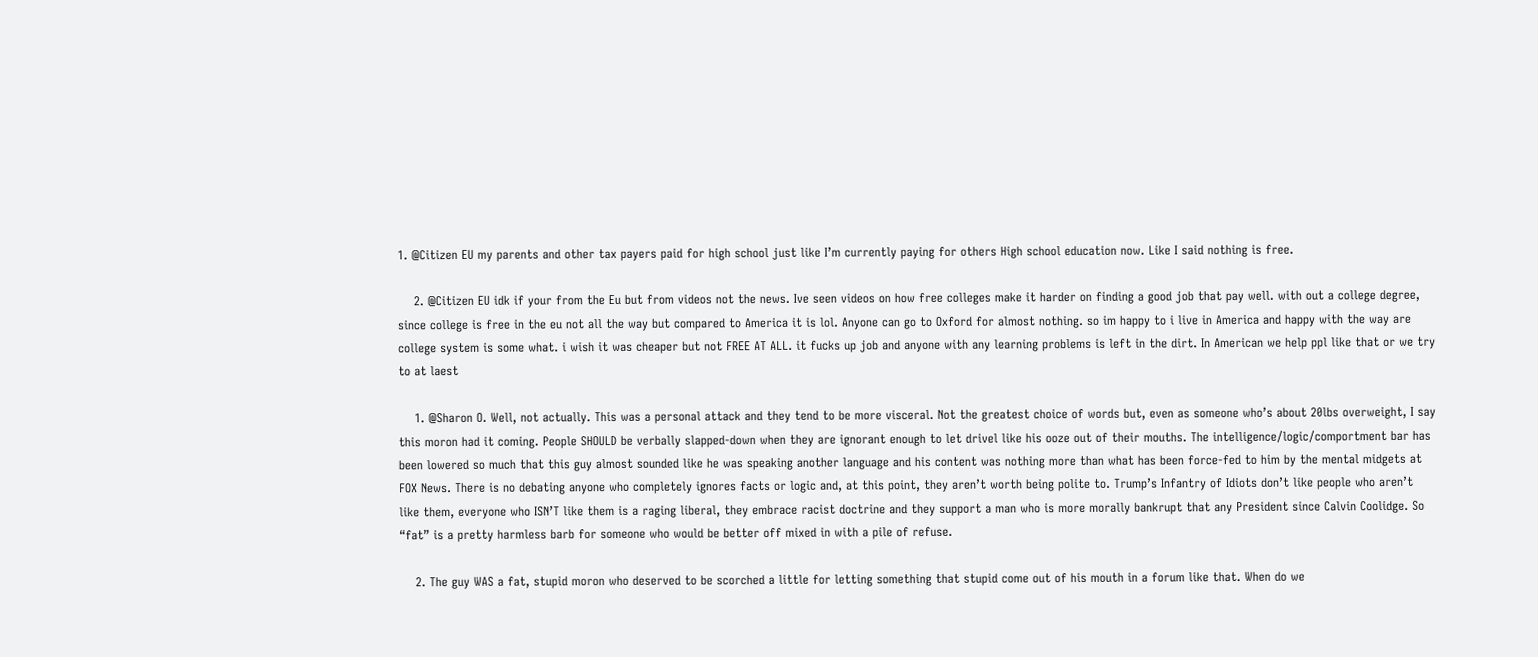1. @Citizen EU my parents and other tax payers paid for high school just like I’m currently paying for others High school education now. Like I said nothing is free.

    2. @Citizen EU idk if your from the Eu but from videos not the news. Ive seen videos on how free colleges make it harder on finding a good job that pay well. with out a college degree, since college is free in the eu not all the way but compared to America it is lol. Anyone can go to Oxford for almost nothing. so im happy to i live in America and happy with the way are college system is some what. i wish it was cheaper but not FREE AT ALL. it fucks up job and anyone with any learning problems is left in the dirt. In American we help ppl like that or we try to at laest

    1. @Sharon O. Well, not actually. This was a personal attack and they tend to be more visceral. Not the greatest choice of words but, even as someone who’s about 20lbs overweight, I say this moron had it coming. People SHOULD be verbally slapped-down when they are ignorant enough to let drivel like his ooze out of their mouths. The intelligence/logic/comportment bar has been lowered so much that this guy almost sounded like he was speaking another language and his content was nothing more than what has been force-fed to him by the mental midgets at FOX News. There is no debating anyone who completely ignores facts or logic and, at this point, they aren’t worth being polite to. Trump’s Infantry of Idiots don’t like people who aren’t like them, everyone who ISN’T like them is a raging liberal, they embrace racist doctrine and they support a man who is more morally bankrupt that any President since Calvin Coolidge. So “fat” is a pretty harmless barb for someone who would be better off mixed in with a pile of refuse.

    2. The guy WAS a fat, stupid moron who deserved to be scorched a little for letting something that stupid come out of his mouth in a forum like that. When do we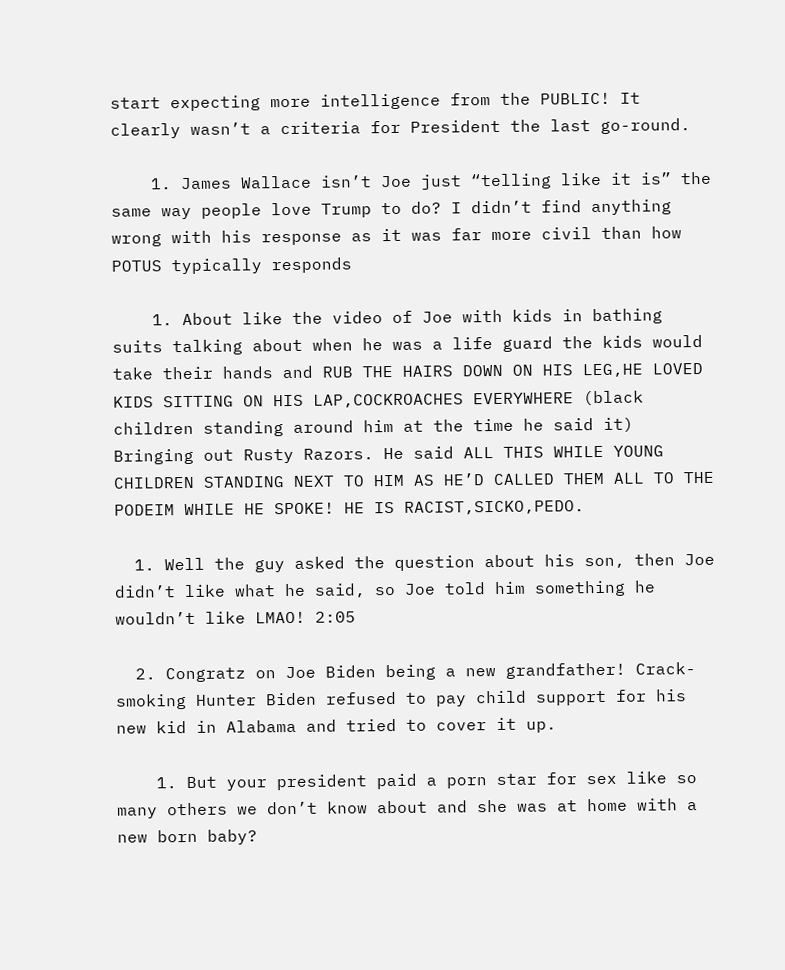start expecting more intelligence from the PUBLIC! It clearly wasn’t a criteria for President the last go-round.

    1. James Wallace isn’t Joe just “telling like it is” the same way people love Trump to do? I didn’t find anything wrong with his response as it was far more civil than how POTUS typically responds

    1. About like the video of Joe with kids in bathing suits talking about when he was a life guard the kids would take their hands and RUB THE HAIRS DOWN ON HIS LEG,HE LOVED KIDS SITTING ON HIS LAP,COCKROACHES EVERYWHERE (black children standing around him at the time he said it) Bringing out Rusty Razors. He said ALL THIS WHILE YOUNG CHILDREN STANDING NEXT TO HIM AS HE’D CALLED THEM ALL TO THE PODEIM WHILE HE SPOKE! HE IS RACIST,SICKO,PEDO.

  1. Well the guy asked the question about his son, then Joe didn’t like what he said, so Joe told him something he wouldn’t like LMAO! 2:05

  2. Congratz on Joe Biden being a new grandfather! Crack-smoking Hunter Biden refused to pay child support for his new kid in Alabama and tried to cover it up.

    1. But your president paid a porn star for sex like so many others we don’t know about and she was at home with a new born baby?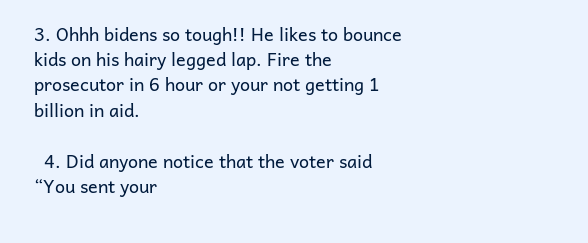3. Ohhh bidens so tough!! He likes to bounce kids on his hairy legged lap. Fire the prosecutor in 6 hour or your not getting 1 billion in aid.

  4. Did anyone notice that the voter said “You sent your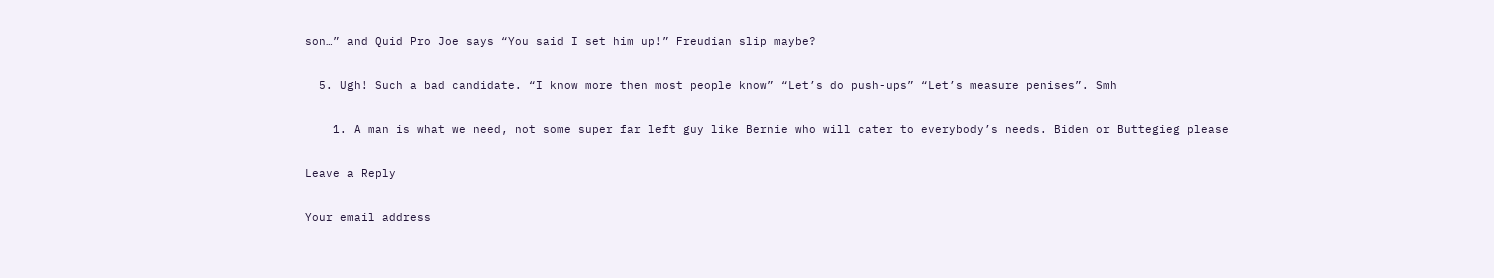son…” and Quid Pro Joe says “You said I set him up!” Freudian slip maybe?

  5. Ugh! Such a bad candidate. “I know more then most people know” “Let’s do push-ups” “Let’s measure penises”. Smh

    1. A man is what we need, not some super far left guy like Bernie who will cater to everybody’s needs. Biden or Buttegieg please

Leave a Reply

Your email address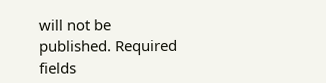will not be published. Required fields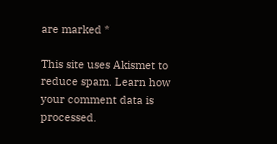are marked *

This site uses Akismet to reduce spam. Learn how your comment data is processed.